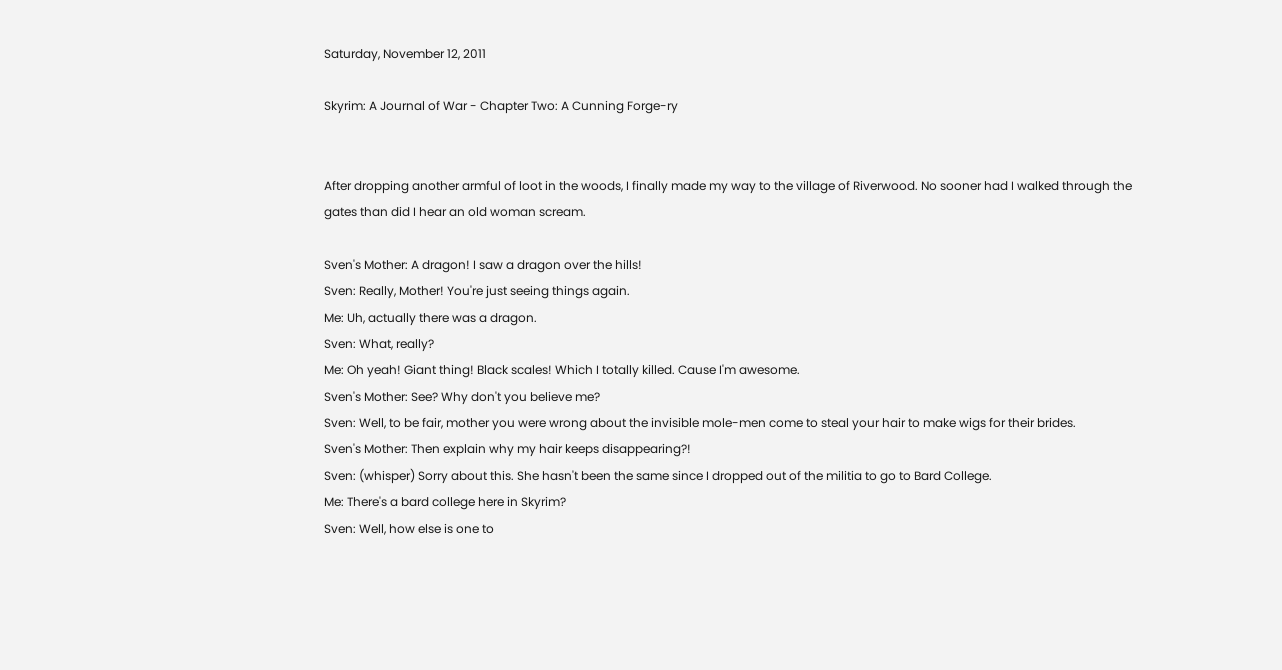Saturday, November 12, 2011

Skyrim: A Journal of War - Chapter Two: A Cunning Forge-ry


After dropping another armful of loot in the woods, I finally made my way to the village of Riverwood. No sooner had I walked through the gates than did I hear an old woman scream.

Sven's Mother: A dragon! I saw a dragon over the hills!
Sven: Really, Mother! You're just seeing things again.
Me: Uh, actually there was a dragon.
Sven: What, really?
Me: Oh yeah! Giant thing! Black scales! Which I totally killed. Cause I'm awesome.
Sven's Mother: See? Why don't you believe me?
Sven: Well, to be fair, mother you were wrong about the invisible mole-men come to steal your hair to make wigs for their brides.
Sven's Mother: Then explain why my hair keeps disappearing?!
Sven: (whisper) Sorry about this. She hasn't been the same since I dropped out of the militia to go to Bard College.
Me: There's a bard college here in Skyrim?
Sven: Well, how else is one to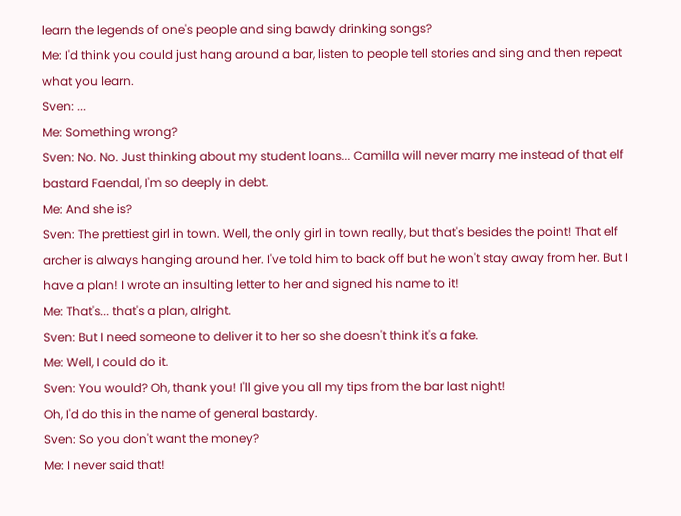learn the legends of one's people and sing bawdy drinking songs?
Me: I'd think you could just hang around a bar, listen to people tell stories and sing and then repeat what you learn.
Sven: ...
Me: Something wrong?
Sven: No. No. Just thinking about my student loans... Camilla will never marry me instead of that elf bastard Faendal, I'm so deeply in debt.
Me: And she is?
Sven: The prettiest girl in town. Well, the only girl in town really, but that's besides the point! That elf archer is always hanging around her. I've told him to back off but he won't stay away from her. But I have a plan! I wrote an insulting letter to her and signed his name to it!
Me: That's... that's a plan, alright.
Sven: But I need someone to deliver it to her so she doesn't think it's a fake.
Me: Well, I could do it.
Sven: You would? Oh, thank you! I'll give you all my tips from the bar last night!
Oh, I'd do this in the name of general bastardy.
Sven: So you don't want the money?
Me: I never said that!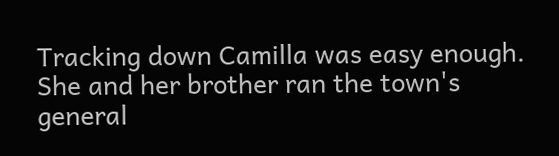Tracking down Camilla was easy enough. She and her brother ran the town's general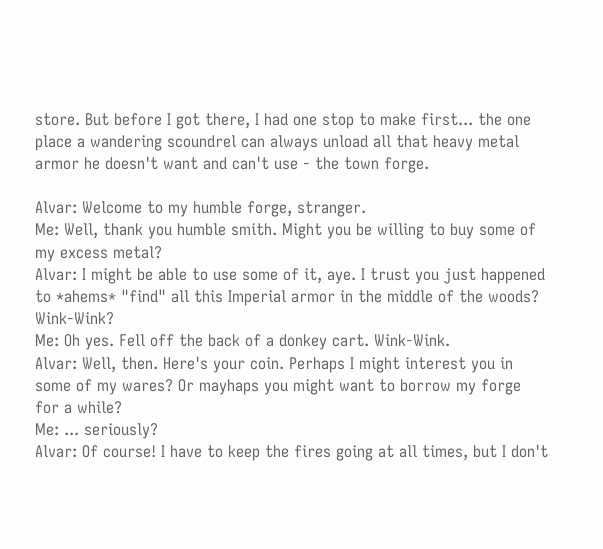store. But before I got there, I had one stop to make first... the one place a wandering scoundrel can always unload all that heavy metal armor he doesn't want and can't use - the town forge.

Alvar: Welcome to my humble forge, stranger.
Me: Well, thank you humble smith. Might you be willing to buy some of my excess metal?
Alvar: I might be able to use some of it, aye. I trust you just happened to *ahems* "find" all this Imperial armor in the middle of the woods? Wink-Wink?
Me: Oh yes. Fell off the back of a donkey cart. Wink-Wink.
Alvar: Well, then. Here's your coin. Perhaps I might interest you in some of my wares? Or mayhaps you might want to borrow my forge for a while?
Me: ... seriously?
Alvar: Of course! I have to keep the fires going at all times, but I don't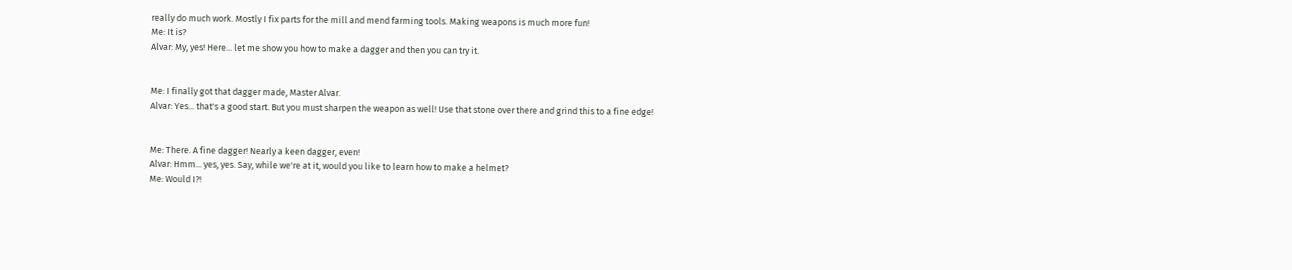really do much work. Mostly I fix parts for the mill and mend farming tools. Making weapons is much more fun!
Me: It is?
Alvar: My, yes! Here... let me show you how to make a dagger and then you can try it.


Me: I finally got that dagger made, Master Alvar.
Alvar: Yes... that's a good start. But you must sharpen the weapon as well! Use that stone over there and grind this to a fine edge!


Me: There. A fine dagger! Nearly a keen dagger, even!
Alvar: Hmm... yes, yes. Say, while we're at it, would you like to learn how to make a helmet?
Me: Would I?!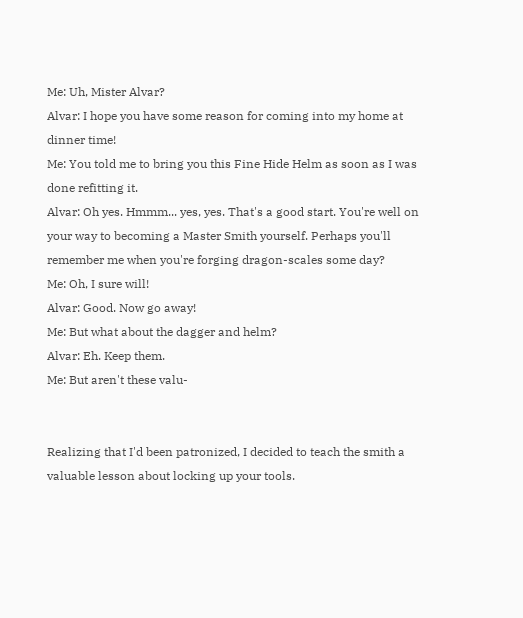Me: Uh, Mister Alvar?
Alvar: I hope you have some reason for coming into my home at dinner time!
Me: You told me to bring you this Fine Hide Helm as soon as I was done refitting it.
Alvar: Oh yes. Hmmm... yes, yes. That's a good start. You're well on your way to becoming a Master Smith yourself. Perhaps you'll remember me when you're forging dragon-scales some day?
Me: Oh, I sure will!
Alvar: Good. Now go away!
Me: But what about the dagger and helm?
Alvar: Eh. Keep them.
Me: But aren't these valu-


Realizing that I'd been patronized, I decided to teach the smith a valuable lesson about locking up your tools.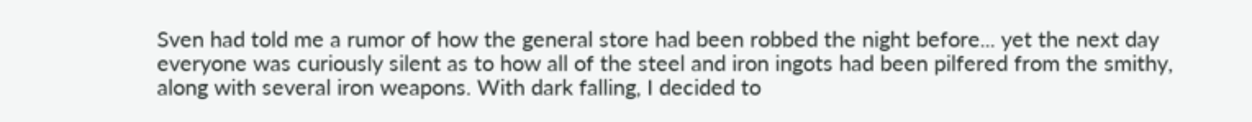Sven had told me a rumor of how the general store had been robbed the night before... yet the next day everyone was curiously silent as to how all of the steel and iron ingots had been pilfered from the smithy, along with several iron weapons. With dark falling, I decided to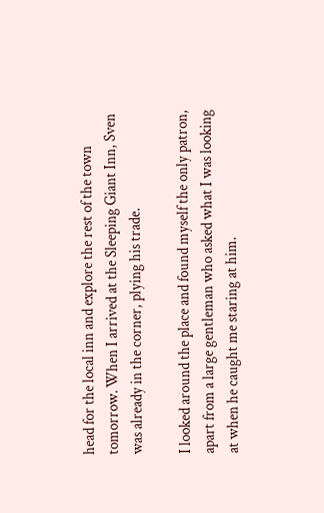head for the local inn and explore the rest of the town tomorrow. When I arrived at the Sleeping Giant Inn, Sven was already in the corner, plying his trade.

I looked around the place and found myself the only patron, apart from a large gentleman who asked what I was looking at when he caught me staring at him.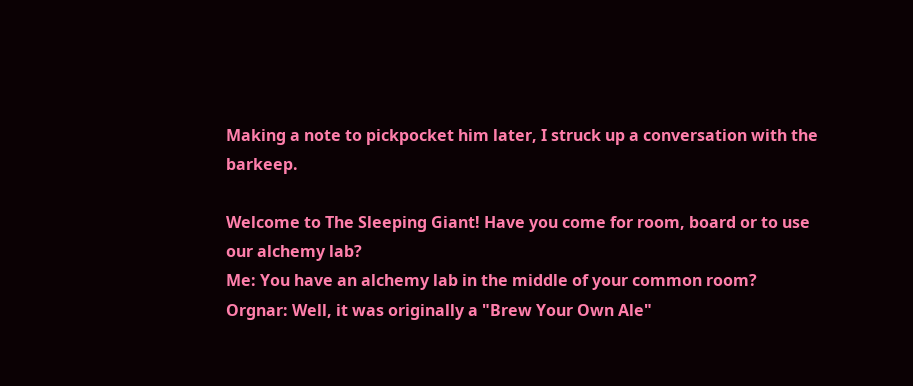Making a note to pickpocket him later, I struck up a conversation with the barkeep.

Welcome to The Sleeping Giant! Have you come for room, board or to use our alchemy lab?
Me: You have an alchemy lab in the middle of your common room?
Orgnar: Well, it was originally a "Brew Your Own Ale"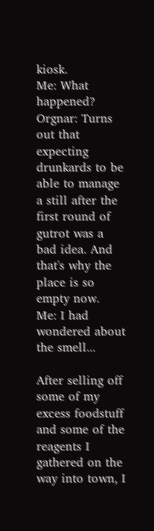kiosk.
Me: What happened?
Orgnar: Turns out that expecting drunkards to be able to manage a still after the first round of gutrot was a bad idea. And that's why the place is so empty now.
Me: I had wondered about the smell...

After selling off some of my excess foodstuff and some of the reagents I gathered on the way into town, I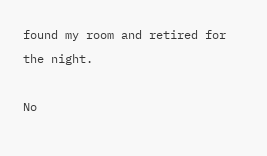found my room and retired for the night.

No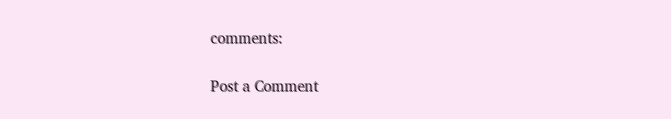comments:

Post a Comment